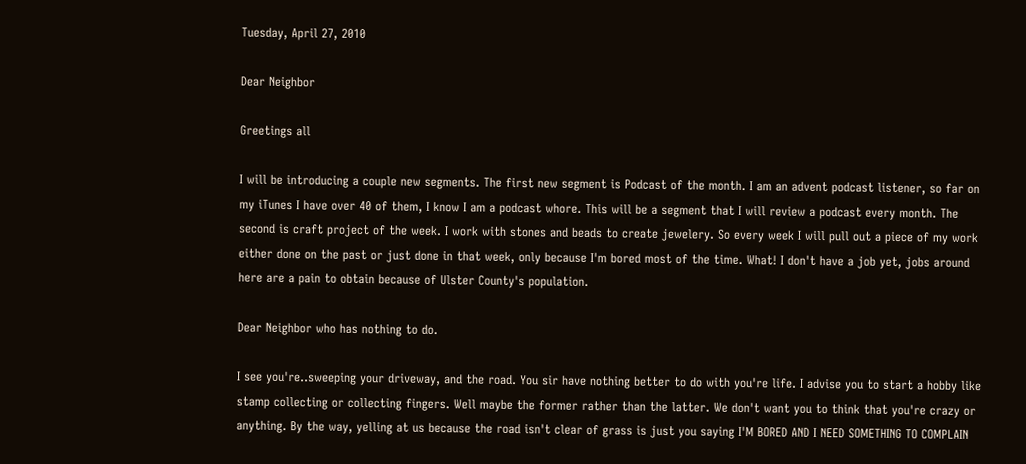Tuesday, April 27, 2010

Dear Neighbor

Greetings all

I will be introducing a couple new segments. The first new segment is Podcast of the month. I am an advent podcast listener, so far on my iTunes I have over 40 of them, I know I am a podcast whore. This will be a segment that I will review a podcast every month. The second is craft project of the week. I work with stones and beads to create jewelery. So every week I will pull out a piece of my work either done on the past or just done in that week, only because I'm bored most of the time. What! I don't have a job yet, jobs around here are a pain to obtain because of Ulster County's population.

Dear Neighbor who has nothing to do.

I see you're..sweeping your driveway, and the road. You sir have nothing better to do with you're life. I advise you to start a hobby like stamp collecting or collecting fingers. Well maybe the former rather than the latter. We don't want you to think that you're crazy or anything. By the way, yelling at us because the road isn't clear of grass is just you saying I'M BORED AND I NEED SOMETHING TO COMPLAIN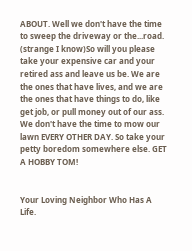ABOUT. Well we don't have the time to sweep the driveway or the...road. (strange I know)So will you please take your expensive car and your retired ass and leave us be. We are the ones that have lives, and we are the ones that have things to do, like get job, or pull money out of our ass. We don't have the time to mow our lawn EVERY OTHER DAY. So take your petty boredom somewhere else. GET A HOBBY TOM!


Your Loving Neighbor Who Has A Life.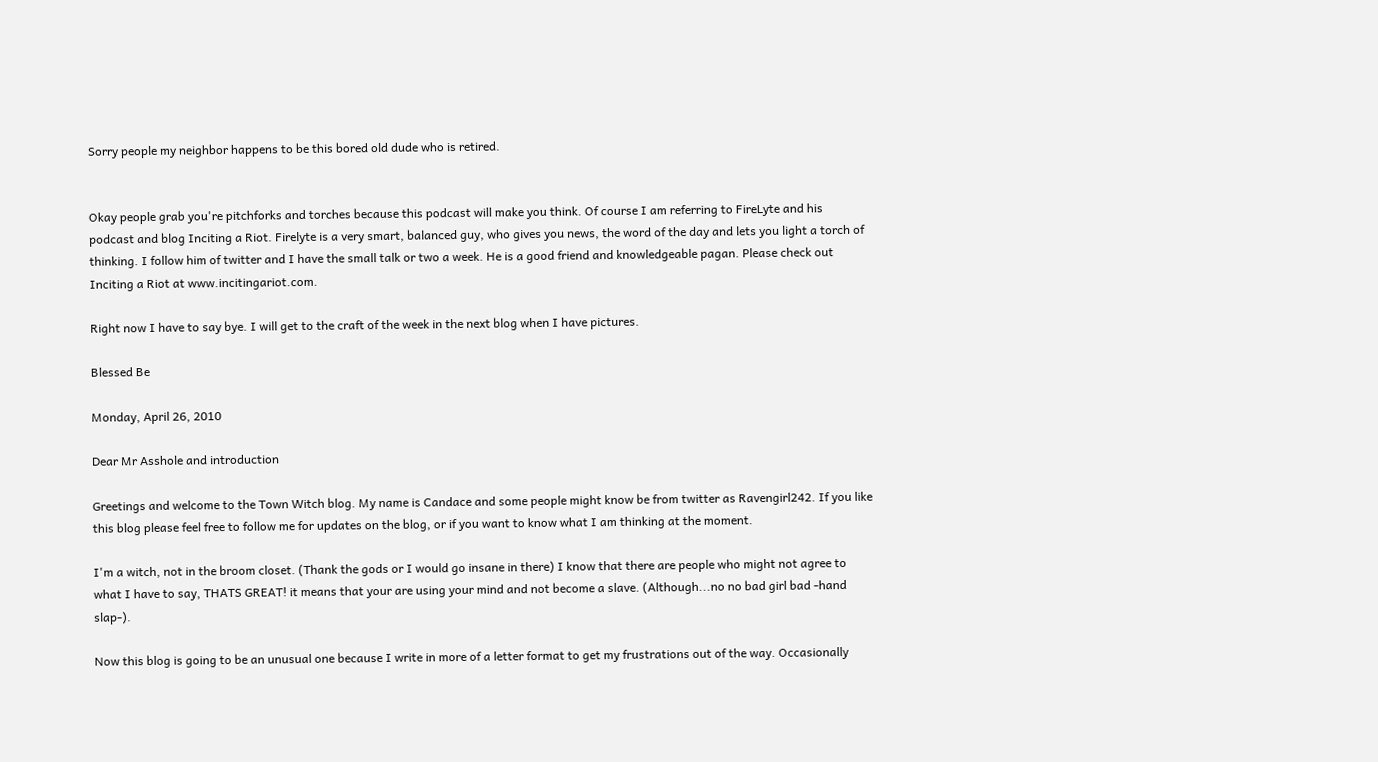Sorry people my neighbor happens to be this bored old dude who is retired.


Okay people grab you're pitchforks and torches because this podcast will make you think. Of course I am referring to FireLyte and his podcast and blog Inciting a Riot. Firelyte is a very smart, balanced guy, who gives you news, the word of the day and lets you light a torch of thinking. I follow him of twitter and I have the small talk or two a week. He is a good friend and knowledgeable pagan. Please check out Inciting a Riot at www.incitingariot.com.

Right now I have to say bye. I will get to the craft of the week in the next blog when I have pictures.

Blessed Be

Monday, April 26, 2010

Dear Mr Asshole and introduction

Greetings and welcome to the Town Witch blog. My name is Candace and some people might know be from twitter as Ravengirl242. If you like this blog please feel free to follow me for updates on the blog, or if you want to know what I am thinking at the moment.

I'm a witch, not in the broom closet. (Thank the gods or I would go insane in there) I know that there are people who might not agree to what I have to say, THATS GREAT! it means that your are using your mind and not become a slave. (Although...no no bad girl bad -hand slap-).

Now this blog is going to be an unusual one because I write in more of a letter format to get my frustrations out of the way. Occasionally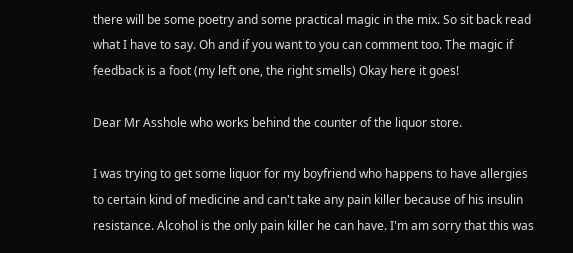there will be some poetry and some practical magic in the mix. So sit back read what I have to say. Oh and if you want to you can comment too. The magic if feedback is a foot (my left one, the right smells) Okay here it goes!

Dear Mr Asshole who works behind the counter of the liquor store.

I was trying to get some liquor for my boyfriend who happens to have allergies to certain kind of medicine and can't take any pain killer because of his insulin resistance. Alcohol is the only pain killer he can have. I'm am sorry that this was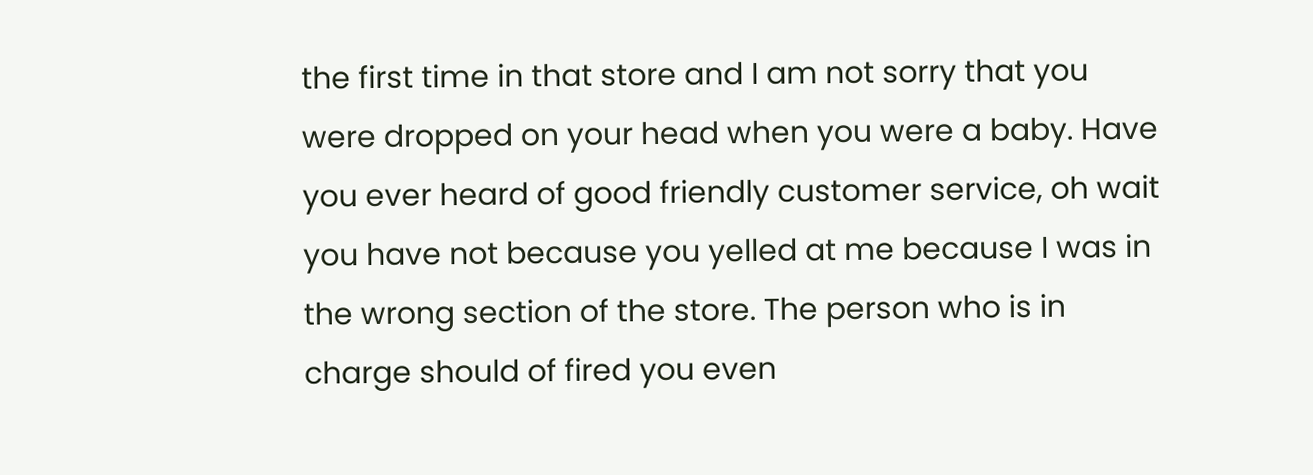the first time in that store and I am not sorry that you were dropped on your head when you were a baby. Have you ever heard of good friendly customer service, oh wait you have not because you yelled at me because I was in the wrong section of the store. The person who is in charge should of fired you even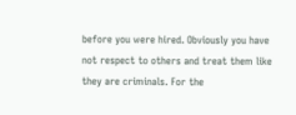before you were hired. Obviously you have not respect to others and treat them like they are criminals. For the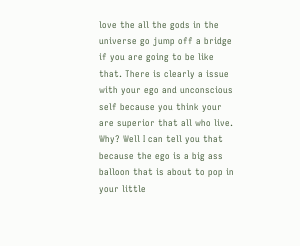love the all the gods in the universe go jump off a bridge if you are going to be like that. There is clearly a issue with your ego and unconscious self because you think your are superior that all who live. Why? Well I can tell you that because the ego is a big ass balloon that is about to pop in your little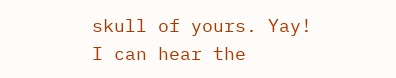skull of yours. Yay! I can hear the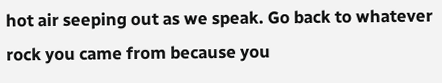hot air seeping out as we speak. Go back to whatever rock you came from because you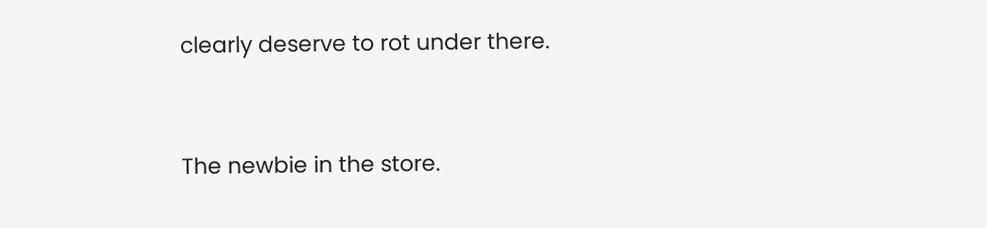clearly deserve to rot under there.


The newbie in the store.